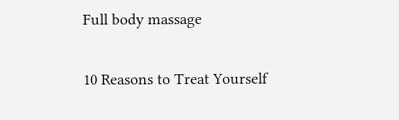Full body massage

10 Reasons to Treat Yourself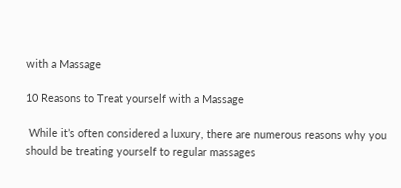with a Massage

10 Reasons to Treat yourself with a Massage

 While it’s often considered a luxury, there are numerous reasons why you should be treating yourself to regular massages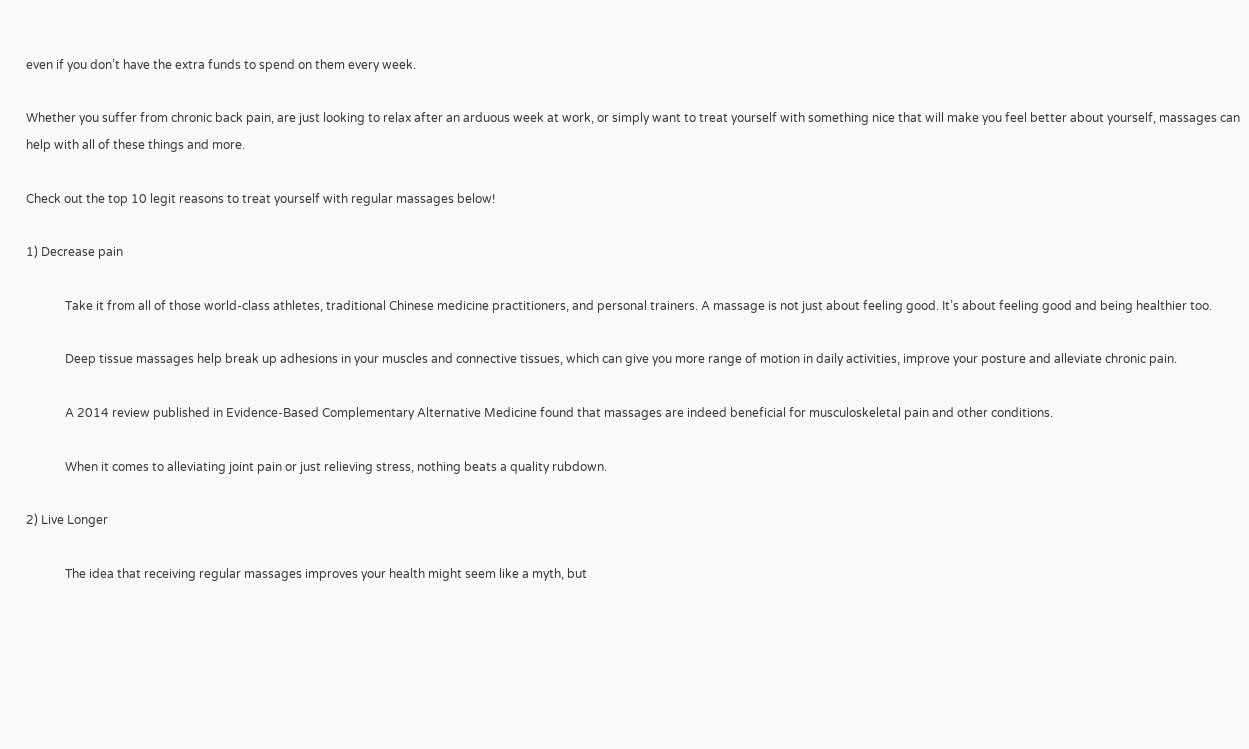even if you don’t have the extra funds to spend on them every week.

Whether you suffer from chronic back pain, are just looking to relax after an arduous week at work, or simply want to treat yourself with something nice that will make you feel better about yourself, massages can help with all of these things and more.

Check out the top 10 legit reasons to treat yourself with regular massages below!

1) Decrease pain

             Take it from all of those world-class athletes, traditional Chinese medicine practitioners, and personal trainers. A massage is not just about feeling good. It’s about feeling good and being healthier too.

             Deep tissue massages help break up adhesions in your muscles and connective tissues, which can give you more range of motion in daily activities, improve your posture and alleviate chronic pain.

             A 2014 review published in Evidence-Based Complementary Alternative Medicine found that massages are indeed beneficial for musculoskeletal pain and other conditions.

             When it comes to alleviating joint pain or just relieving stress, nothing beats a quality rubdown.

2) Live Longer

             The idea that receiving regular massages improves your health might seem like a myth, but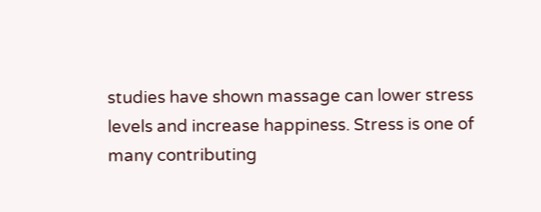studies have shown massage can lower stress levels and increase happiness. Stress is one of many contributing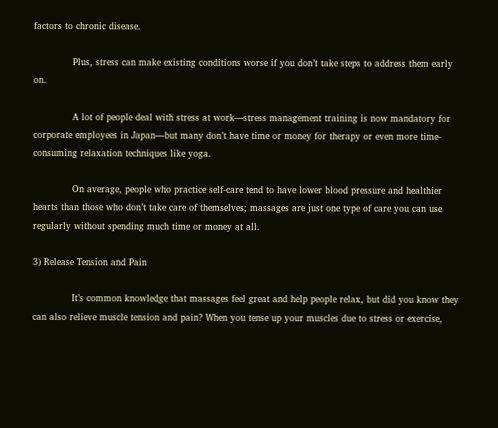factors to chronic disease.

             Plus, stress can make existing conditions worse if you don’t take steps to address them early on.

             A lot of people deal with stress at work—stress management training is now mandatory for corporate employees in Japan—but many don’t have time or money for therapy or even more time-consuming relaxation techniques like yoga.

             On average, people who practice self-care tend to have lower blood pressure and healthier hearts than those who don’t take care of themselves; massages are just one type of care you can use regularly without spending much time or money at all.

3) Release Tension and Pain

             It’s common knowledge that massages feel great and help people relax, but did you know they can also relieve muscle tension and pain? When you tense up your muscles due to stress or exercise,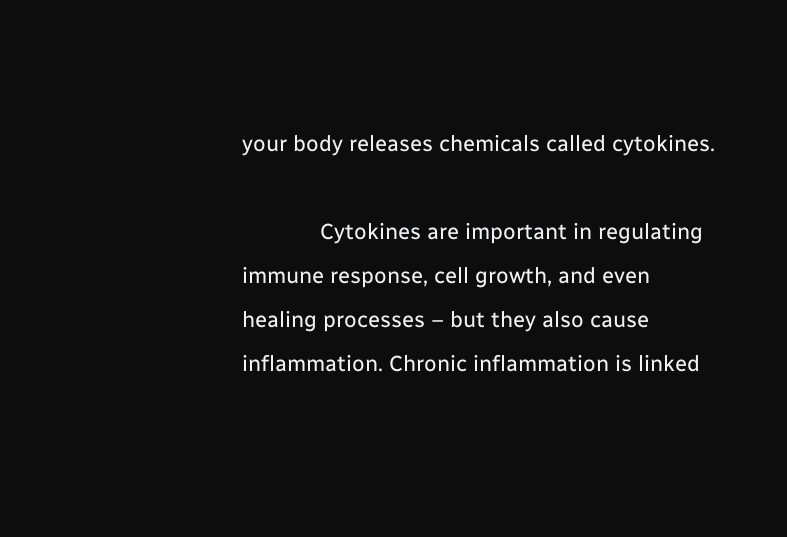your body releases chemicals called cytokines.

             Cytokines are important in regulating immune response, cell growth, and even healing processes – but they also cause inflammation. Chronic inflammation is linked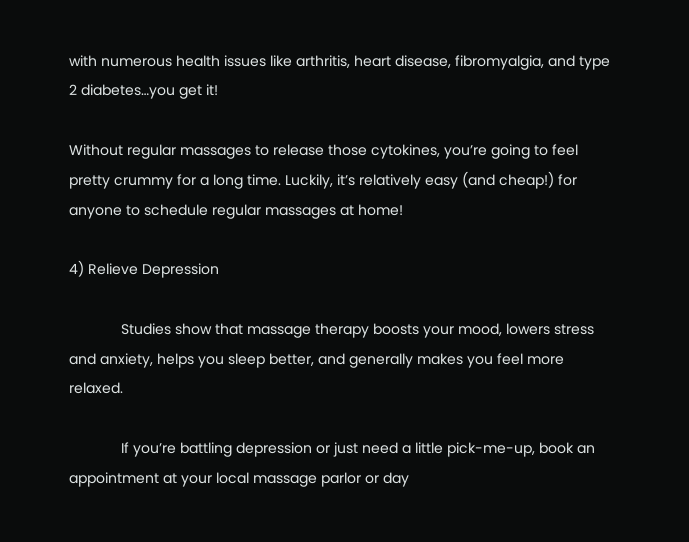with numerous health issues like arthritis, heart disease, fibromyalgia, and type 2 diabetes…you get it!

Without regular massages to release those cytokines, you’re going to feel pretty crummy for a long time. Luckily, it’s relatively easy (and cheap!) for anyone to schedule regular massages at home!

4) Relieve Depression

             Studies show that massage therapy boosts your mood, lowers stress and anxiety, helps you sleep better, and generally makes you feel more relaxed.

             If you’re battling depression or just need a little pick-me-up, book an appointment at your local massage parlor or day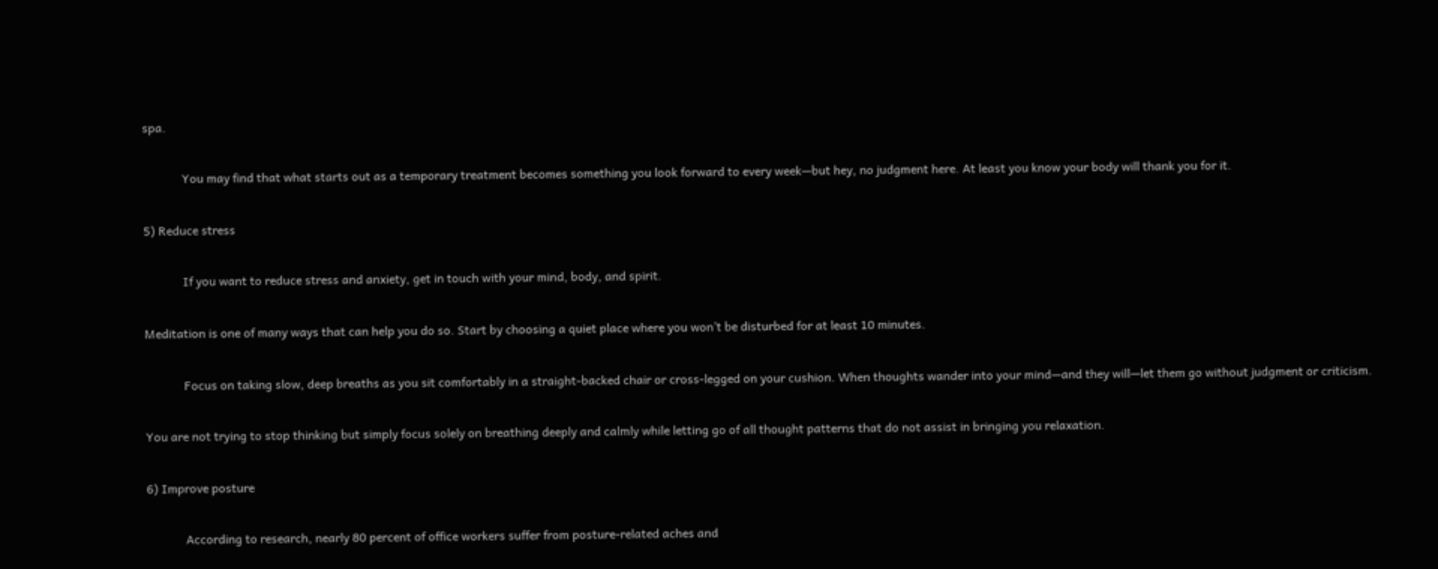spa.

             You may find that what starts out as a temporary treatment becomes something you look forward to every week—but hey, no judgment here. At least you know your body will thank you for it.

5) Reduce stress

             If you want to reduce stress and anxiety, get in touch with your mind, body, and spirit.

Meditation is one of many ways that can help you do so. Start by choosing a quiet place where you won’t be disturbed for at least 10 minutes.

             Focus on taking slow, deep breaths as you sit comfortably in a straight-backed chair or cross-legged on your cushion. When thoughts wander into your mind—and they will—let them go without judgment or criticism.

You are not trying to stop thinking but simply focus solely on breathing deeply and calmly while letting go of all thought patterns that do not assist in bringing you relaxation.

6) Improve posture

             According to research, nearly 80 percent of office workers suffer from posture-related aches and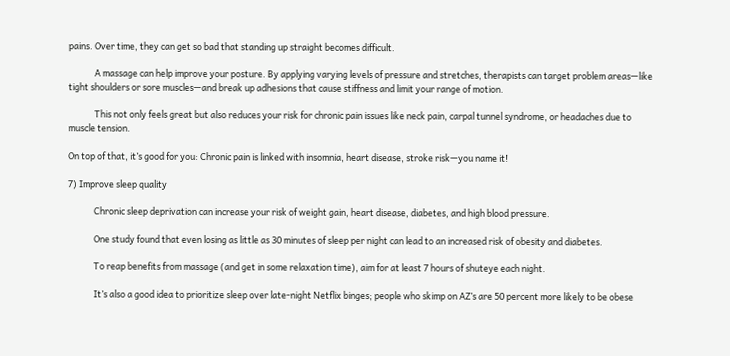pains. Over time, they can get so bad that standing up straight becomes difficult.

             A massage can help improve your posture. By applying varying levels of pressure and stretches, therapists can target problem areas—like tight shoulders or sore muscles—and break up adhesions that cause stiffness and limit your range of motion.

             This not only feels great but also reduces your risk for chronic pain issues like neck pain, carpal tunnel syndrome, or headaches due to muscle tension.

On top of that, it’s good for you: Chronic pain is linked with insomnia, heart disease, stroke risk—you name it!

7) Improve sleep quality

             Chronic sleep deprivation can increase your risk of weight gain, heart disease, diabetes, and high blood pressure.

             One study found that even losing as little as 30 minutes of sleep per night can lead to an increased risk of obesity and diabetes.

             To reap benefits from massage (and get in some relaxation time), aim for at least 7 hours of shuteye each night.

             It’s also a good idea to prioritize sleep over late-night Netflix binges; people who skimp on AZ’s are 50 percent more likely to be obese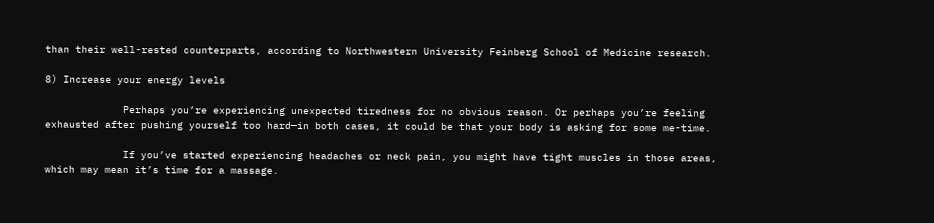than their well-rested counterparts, according to Northwestern University Feinberg School of Medicine research.

8) Increase your energy levels

             Perhaps you’re experiencing unexpected tiredness for no obvious reason. Or perhaps you’re feeling exhausted after pushing yourself too hard—in both cases, it could be that your body is asking for some me-time.

             If you’ve started experiencing headaches or neck pain, you might have tight muscles in those areas, which may mean it’s time for a massage.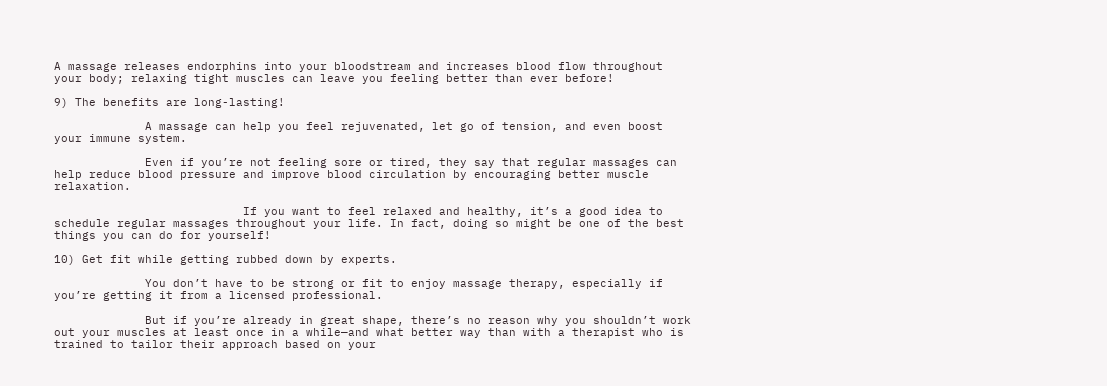A massage releases endorphins into your bloodstream and increases blood flow throughout your body; relaxing tight muscles can leave you feeling better than ever before!

9) The benefits are long-lasting!

             A massage can help you feel rejuvenated, let go of tension, and even boost your immune system.

             Even if you’re not feeling sore or tired, they say that regular massages can help reduce blood pressure and improve blood circulation by encouraging better muscle relaxation.

                           If you want to feel relaxed and healthy, it’s a good idea to schedule regular massages throughout your life. In fact, doing so might be one of the best things you can do for yourself!

10) Get fit while getting rubbed down by experts.

             You don’t have to be strong or fit to enjoy massage therapy, especially if you’re getting it from a licensed professional.

             But if you’re already in great shape, there’s no reason why you shouldn’t work out your muscles at least once in a while—and what better way than with a therapist who is trained to tailor their approach based on your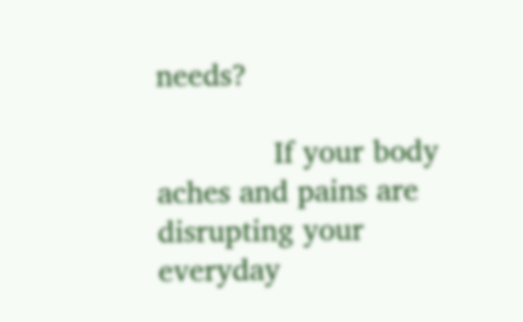needs?

             If your body aches and pains are disrupting your everyday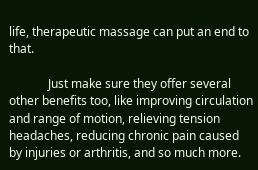life, therapeutic massage can put an end to that.

             Just make sure they offer several other benefits too, like improving circulation and range of motion, relieving tension headaches, reducing chronic pain caused by injuries or arthritis, and so much more.